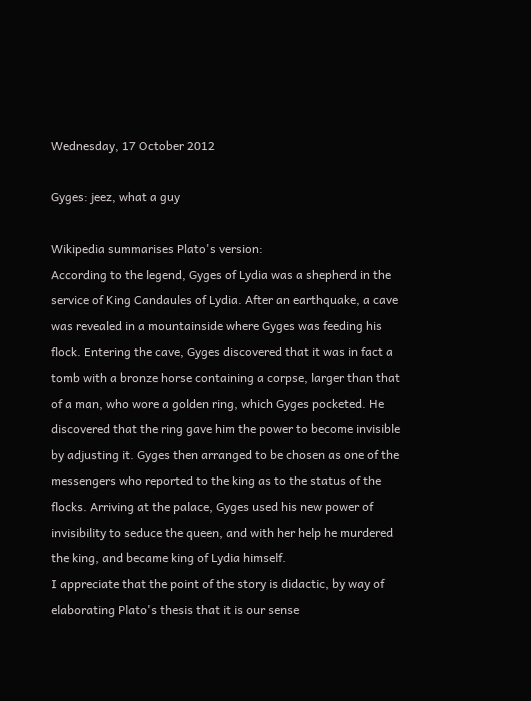Wednesday, 17 October 2012

Gyges: jeez, what a guy

Wikipedia summarises Plato's version:
According to the legend, Gyges of Lydia was a shepherd in the service of King Candaules of Lydia. After an earthquake, a cave was revealed in a mountainside where Gyges was feeding his flock. Entering the cave, Gyges discovered that it was in fact a tomb with a bronze horse containing a corpse, larger than that of a man, who wore a golden ring, which Gyges pocketed. He discovered that the ring gave him the power to become invisible by adjusting it. Gyges then arranged to be chosen as one of the messengers who reported to the king as to the status of the flocks. Arriving at the palace, Gyges used his new power of invisibility to seduce the queen, and with her help he murdered the king, and became king of Lydia himself.
I appreciate that the point of the story is didactic, by way of elaborating Plato's thesis that it is our sense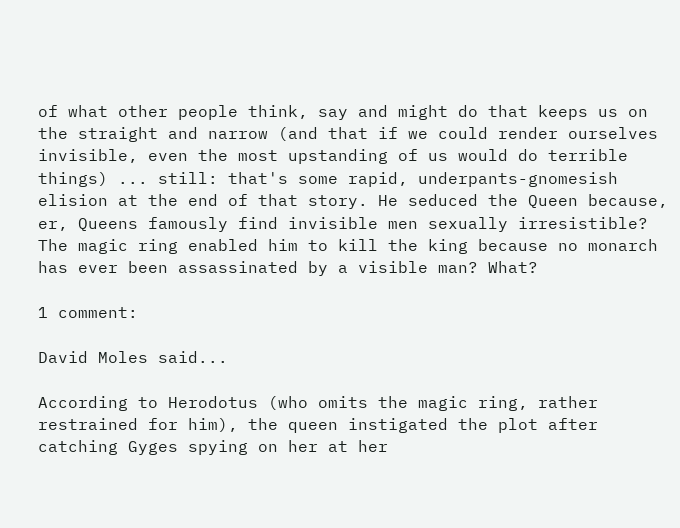of what other people think, say and might do that keeps us on the straight and narrow (and that if we could render ourselves invisible, even the most upstanding of us would do terrible things) ... still: that's some rapid, underpants-gnomesish elision at the end of that story. He seduced the Queen because, er, Queens famously find invisible men sexually irresistible? The magic ring enabled him to kill the king because no monarch has ever been assassinated by a visible man? What?

1 comment:

David Moles said...

According to Herodotus (who omits the magic ring, rather restrained for him), the queen instigated the plot after catching Gyges spying on her at her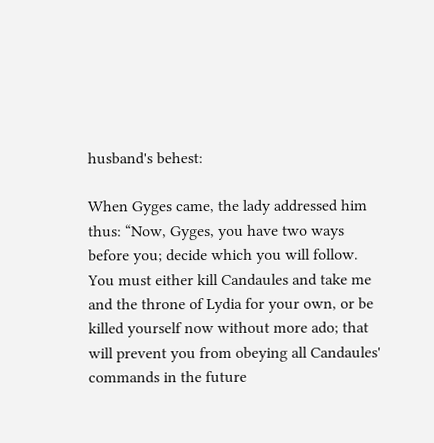husband's behest:

When Gyges came, the lady addressed him thus: “Now, Gyges, you have two ways before you; decide which you will follow. You must either kill Candaules and take me and the throne of Lydia for your own, or be killed yourself now without more ado; that will prevent you from obeying all Candaules' commands in the future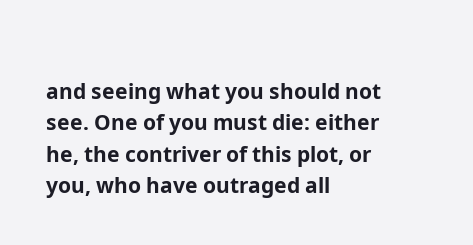and seeing what you should not see. One of you must die: either he, the contriver of this plot, or you, who have outraged all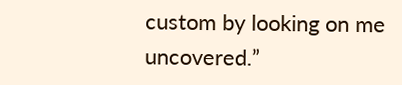custom by looking on me uncovered.”